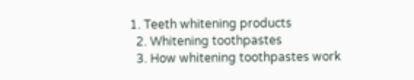1. Teeth whitening products
  2. Whitening toothpastes
  3. How whitening toothpastes work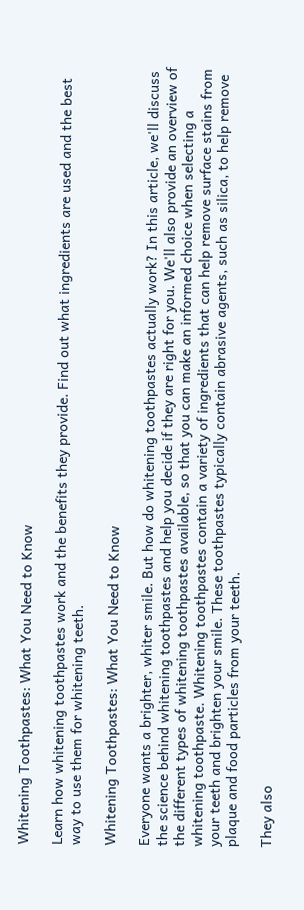Whitening Toothpastes: What You Need to Know

Learn how whitening toothpastes work and the benefits they provide. Find out what ingredients are used and the best way to use them for whitening teeth.

Whitening Toothpastes: What You Need to Know

Everyone wants a brighter, whiter smile. But how do whitening toothpastes actually work? In this article, we'll discuss the science behind whitening toothpastes and help you decide if they are right for you. We'll also provide an overview of the different types of whitening toothpastes available, so that you can make an informed choice when selecting a whitening toothpaste. Whitening toothpastes contain a variety of ingredients that can help remove surface stains from your teeth and brighten your smile. These toothpastes typically contain abrasive agents, such as silica, to help remove plaque and food particles from your teeth.

They also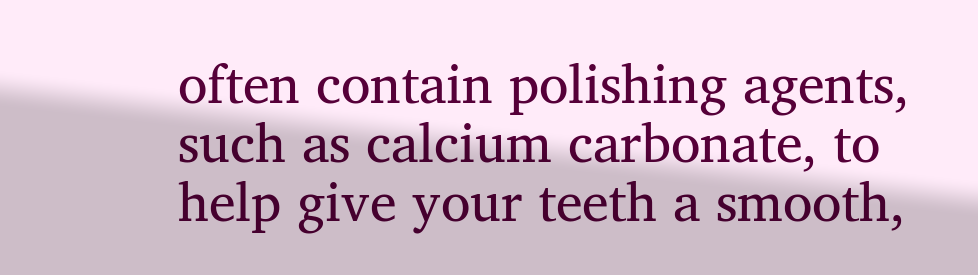often contain polishing agents, such as calcium carbonate, to help give your teeth a smooth,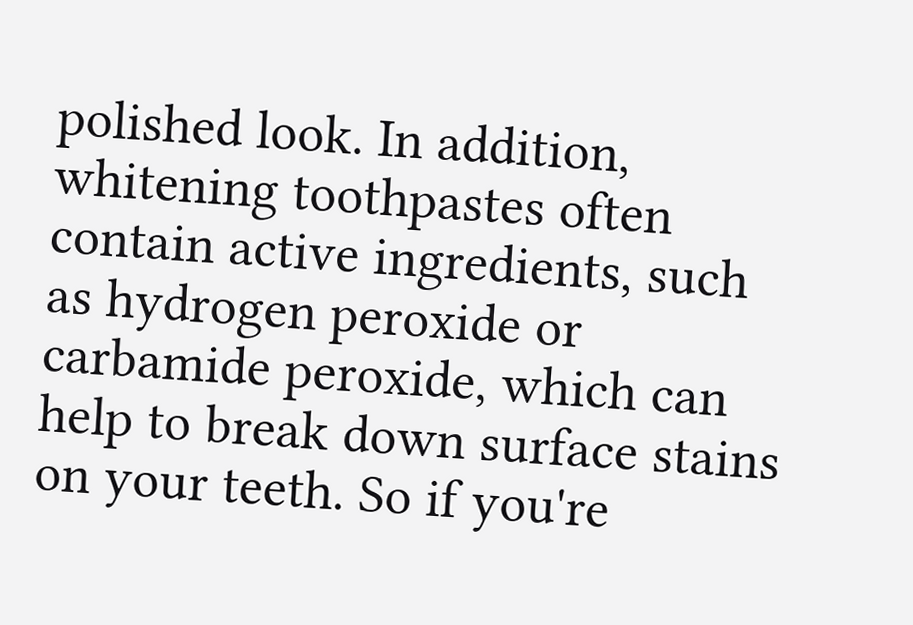polished look. In addition, whitening toothpastes often contain active ingredients, such as hydrogen peroxide or carbamide peroxide, which can help to break down surface stains on your teeth. So if you're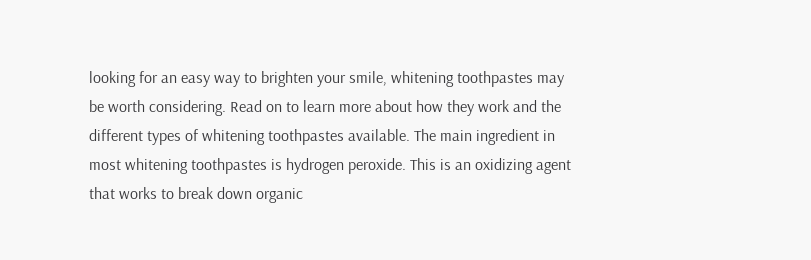looking for an easy way to brighten your smile, whitening toothpastes may be worth considering. Read on to learn more about how they work and the different types of whitening toothpastes available. The main ingredient in most whitening toothpastes is hydrogen peroxide. This is an oxidizing agent that works to break down organic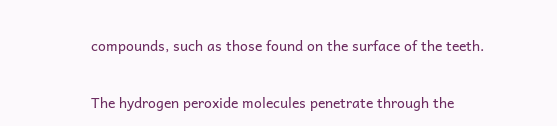compounds, such as those found on the surface of the teeth.

The hydrogen peroxide molecules penetrate through the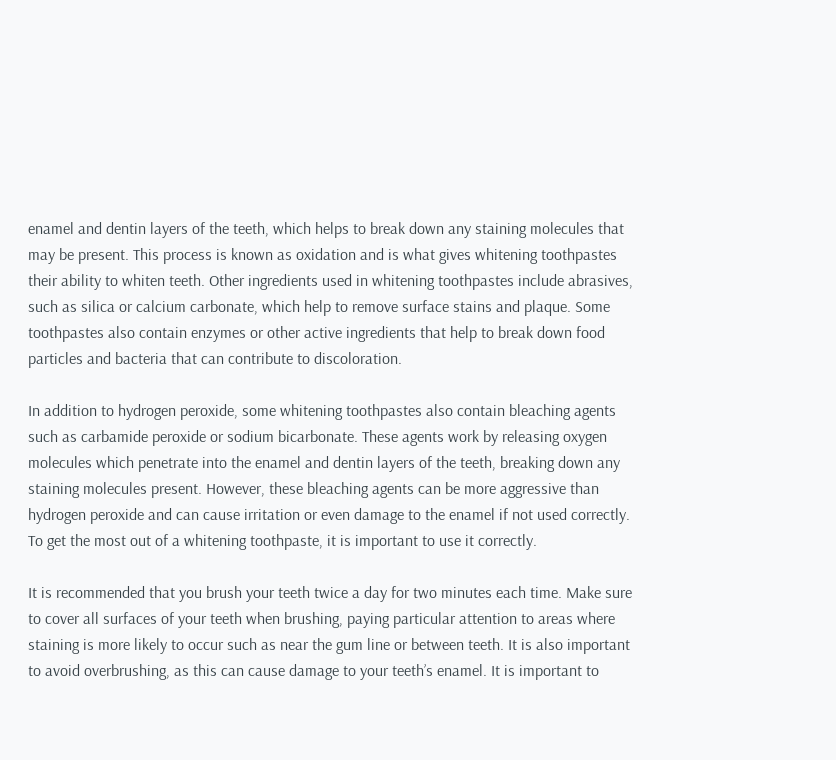enamel and dentin layers of the teeth, which helps to break down any staining molecules that may be present. This process is known as oxidation and is what gives whitening toothpastes their ability to whiten teeth. Other ingredients used in whitening toothpastes include abrasives, such as silica or calcium carbonate, which help to remove surface stains and plaque. Some toothpastes also contain enzymes or other active ingredients that help to break down food particles and bacteria that can contribute to discoloration.

In addition to hydrogen peroxide, some whitening toothpastes also contain bleaching agents such as carbamide peroxide or sodium bicarbonate. These agents work by releasing oxygen molecules which penetrate into the enamel and dentin layers of the teeth, breaking down any staining molecules present. However, these bleaching agents can be more aggressive than hydrogen peroxide and can cause irritation or even damage to the enamel if not used correctly. To get the most out of a whitening toothpaste, it is important to use it correctly.

It is recommended that you brush your teeth twice a day for two minutes each time. Make sure to cover all surfaces of your teeth when brushing, paying particular attention to areas where staining is more likely to occur such as near the gum line or between teeth. It is also important to avoid overbrushing, as this can cause damage to your teeth’s enamel. It is important to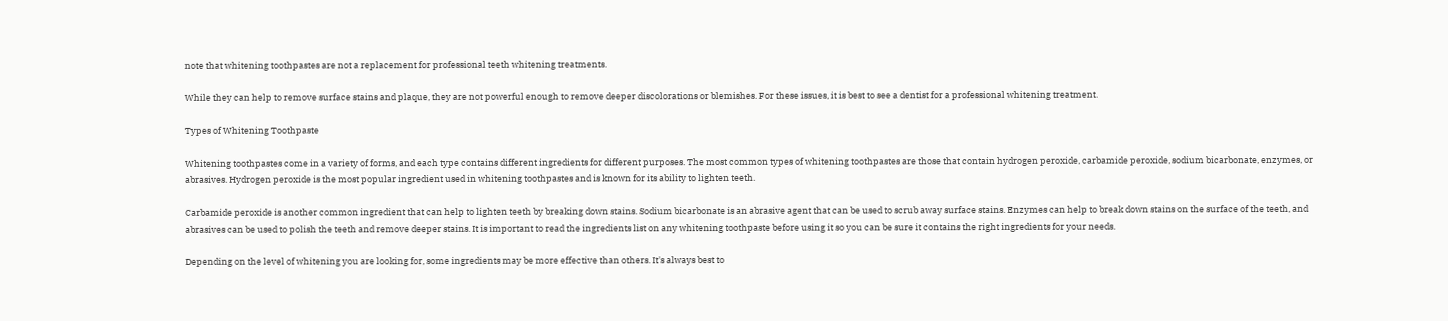note that whitening toothpastes are not a replacement for professional teeth whitening treatments.

While they can help to remove surface stains and plaque, they are not powerful enough to remove deeper discolorations or blemishes. For these issues, it is best to see a dentist for a professional whitening treatment.

Types of Whitening Toothpaste

Whitening toothpastes come in a variety of forms, and each type contains different ingredients for different purposes. The most common types of whitening toothpastes are those that contain hydrogen peroxide, carbamide peroxide, sodium bicarbonate, enzymes, or abrasives. Hydrogen peroxide is the most popular ingredient used in whitening toothpastes and is known for its ability to lighten teeth.

Carbamide peroxide is another common ingredient that can help to lighten teeth by breaking down stains. Sodium bicarbonate is an abrasive agent that can be used to scrub away surface stains. Enzymes can help to break down stains on the surface of the teeth, and abrasives can be used to polish the teeth and remove deeper stains. It is important to read the ingredients list on any whitening toothpaste before using it so you can be sure it contains the right ingredients for your needs.

Depending on the level of whitening you are looking for, some ingredients may be more effective than others. It's always best to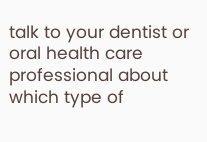talk to your dentist or oral health care professional about which type of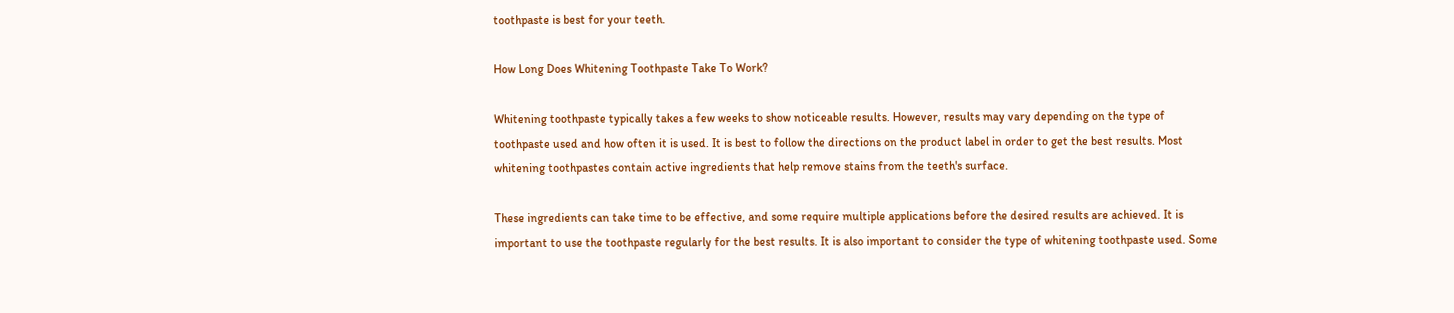toothpaste is best for your teeth.

How Long Does Whitening Toothpaste Take To Work?

Whitening toothpaste typically takes a few weeks to show noticeable results. However, results may vary depending on the type of toothpaste used and how often it is used. It is best to follow the directions on the product label in order to get the best results. Most whitening toothpastes contain active ingredients that help remove stains from the teeth's surface.

These ingredients can take time to be effective, and some require multiple applications before the desired results are achieved. It is important to use the toothpaste regularly for the best results. It is also important to consider the type of whitening toothpaste used. Some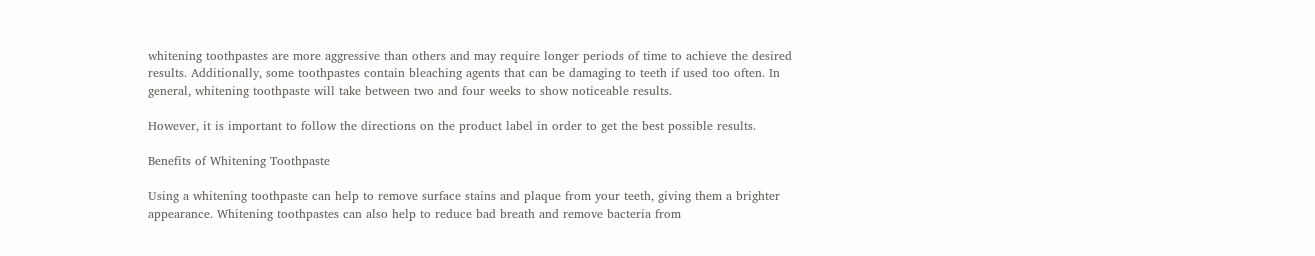whitening toothpastes are more aggressive than others and may require longer periods of time to achieve the desired results. Additionally, some toothpastes contain bleaching agents that can be damaging to teeth if used too often. In general, whitening toothpaste will take between two and four weeks to show noticeable results.

However, it is important to follow the directions on the product label in order to get the best possible results.

Benefits of Whitening Toothpaste

Using a whitening toothpaste can help to remove surface stains and plaque from your teeth, giving them a brighter appearance. Whitening toothpastes can also help to reduce bad breath and remove bacteria from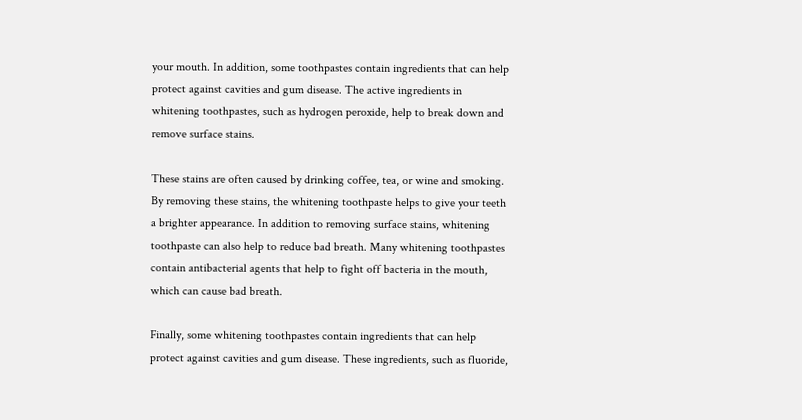your mouth. In addition, some toothpastes contain ingredients that can help protect against cavities and gum disease. The active ingredients in whitening toothpastes, such as hydrogen peroxide, help to break down and remove surface stains.

These stains are often caused by drinking coffee, tea, or wine and smoking. By removing these stains, the whitening toothpaste helps to give your teeth a brighter appearance. In addition to removing surface stains, whitening toothpaste can also help to reduce bad breath. Many whitening toothpastes contain antibacterial agents that help to fight off bacteria in the mouth, which can cause bad breath.

Finally, some whitening toothpastes contain ingredients that can help protect against cavities and gum disease. These ingredients, such as fluoride,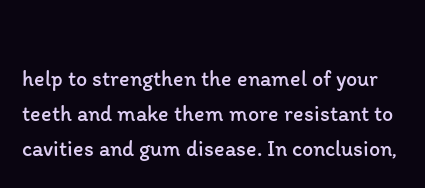help to strengthen the enamel of your teeth and make them more resistant to cavities and gum disease. In conclusion,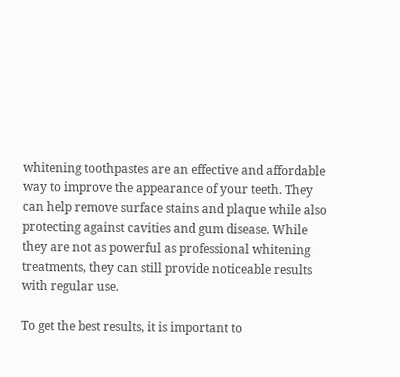whitening toothpastes are an effective and affordable way to improve the appearance of your teeth. They can help remove surface stains and plaque while also protecting against cavities and gum disease. While they are not as powerful as professional whitening treatments, they can still provide noticeable results with regular use.

To get the best results, it is important to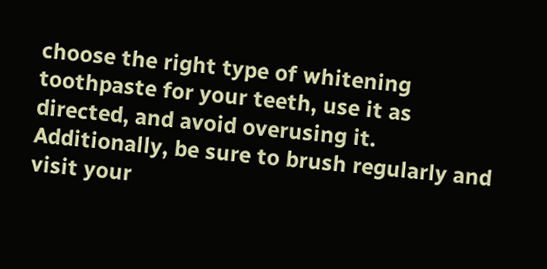choose the right type of whitening toothpaste for your teeth, use it as directed, and avoid overusing it. Additionally, be sure to brush regularly and visit your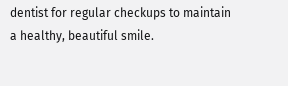dentist for regular checkups to maintain a healthy, beautiful smile.